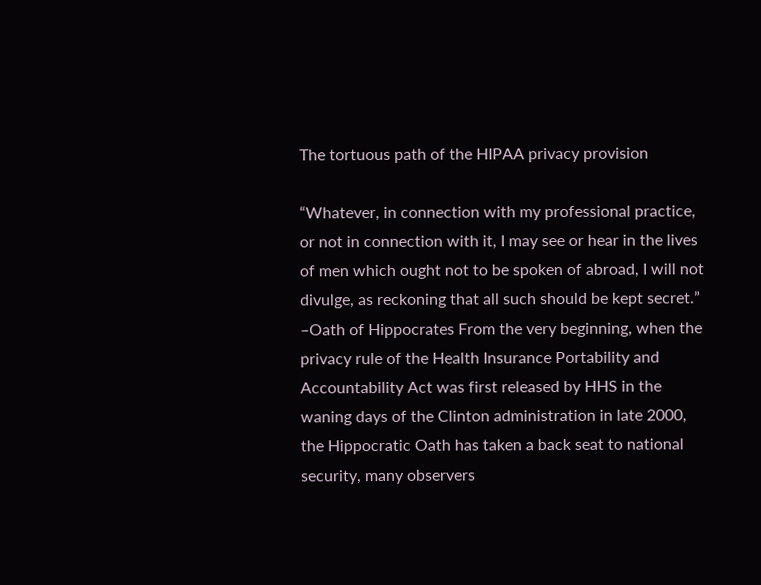The tortuous path of the HIPAA privacy provision

“Whatever, in connection with my professional practice, or not in connection with it, I may see or hear in the lives of men which ought not to be spoken of abroad, I will not divulge, as reckoning that all such should be kept secret.” –Oath of Hippocrates From the very beginning, when the privacy rule of the Health Insurance Portability and Accountability Act was first released by HHS in the waning days of the Clinton administration in late 2000, the Hippocratic Oath has taken a back seat to national security, many observers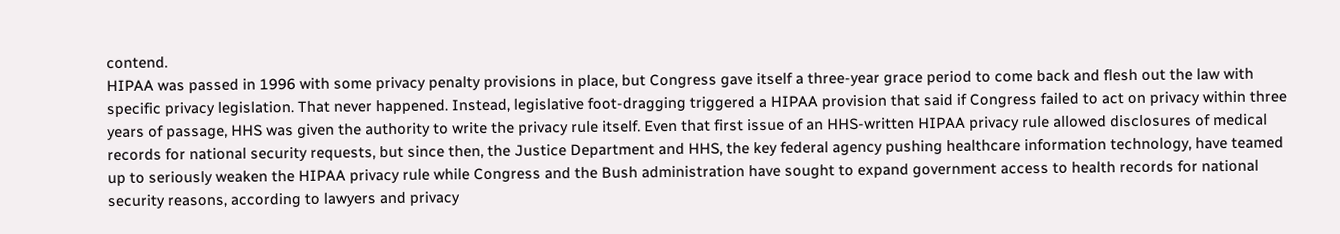contend.
HIPAA was passed in 1996 with some privacy penalty provisions in place, but Congress gave itself a three-year grace period to come back and flesh out the law with specific privacy legislation. That never happened. Instead, legislative foot-dragging triggered a HIPAA provision that said if Congress failed to act on privacy within three years of passage, HHS was given the authority to write the privacy rule itself. Even that first issue of an HHS-written HIPAA privacy rule allowed disclosures of medical records for national security requests, but since then, the Justice Department and HHS, the key federal agency pushing healthcare information technology, have teamed up to seriously weaken the HIPAA privacy rule while Congress and the Bush administration have sought to expand government access to health records for national security reasons, according to lawyers and privacy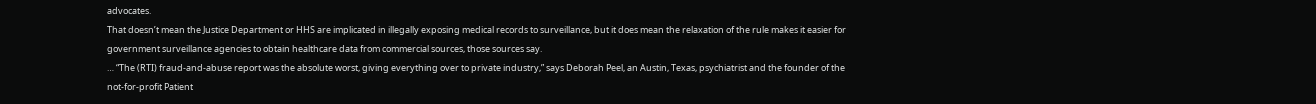advocates.
That doesn’t mean the Justice Department or HHS are implicated in illegally exposing medical records to surveillance, but it does mean the relaxation of the rule makes it easier for government surveillance agencies to obtain healthcare data from commercial sources, those sources say.
… “The (RTI) fraud-and-abuse report was the absolute worst, giving everything over to private industry,” says Deborah Peel, an Austin, Texas, psychiatrist and the founder of the not-for-profit Patient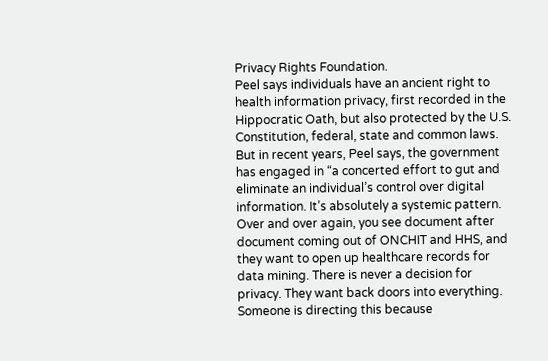Privacy Rights Foundation.
Peel says individuals have an ancient right to health information privacy, first recorded in the Hippocratic Oath, but also protected by the U.S. Constitution, federal, state and common laws.
But in recent years, Peel says, the government has engaged in “a concerted effort to gut and eliminate an individual’s control over digital information. It’s absolutely a systemic pattern. Over and over again, you see document after document coming out of ONCHIT and HHS, and they want to open up healthcare records for data mining. There is never a decision for privacy. They want back doors into everything. Someone is directing this because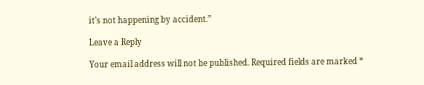it’s not happening by accident.”

Leave a Reply

Your email address will not be published. Required fields are marked *